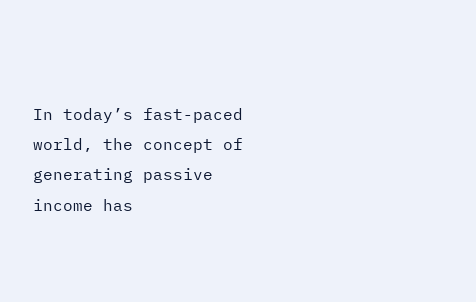In today’s fast-paced world, the concept of generating passive income has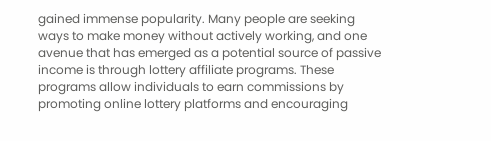gained immense popularity. Many people are seeking ways to make money without actively working, and one avenue that has emerged as a potential source of passive income is through lottery affiliate programs. These programs allow individuals to earn commissions by promoting online lottery platforms and encouraging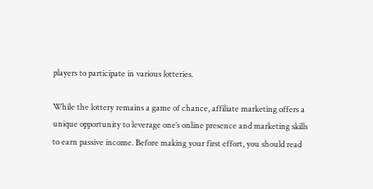players to participate in various lotteries.

While the lottery remains a game of chance, affiliate marketing offers a unique opportunity to leverage one’s online presence and marketing skills to earn passive income. Before making your first effort, you should read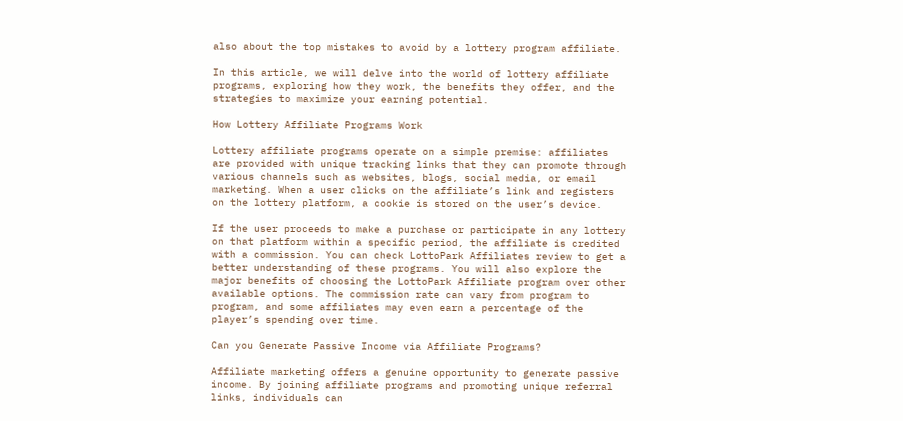also about the top mistakes to avoid by a lottery program affiliate.

In this article, we will delve into the world of lottery affiliate programs, exploring how they work, the benefits they offer, and the strategies to maximize your earning potential.

How Lottery Affiliate Programs Work

Lottery affiliate programs operate on a simple premise: affiliates are provided with unique tracking links that they can promote through various channels such as websites, blogs, social media, or email marketing. When a user clicks on the affiliate’s link and registers on the lottery platform, a cookie is stored on the user’s device.

If the user proceeds to make a purchase or participate in any lottery on that platform within a specific period, the affiliate is credited with a commission. You can check LottoPark Affiliates review to get a better understanding of these programs. You will also explore the major benefits of choosing the LottoPark Affiliate program over other available options. The commission rate can vary from program to program, and some affiliates may even earn a percentage of the player’s spending over time.

Can you Generate Passive Income via Affiliate Programs?

Affiliate marketing offers a genuine opportunity to generate passive income. By joining affiliate programs and promoting unique referral links, individuals can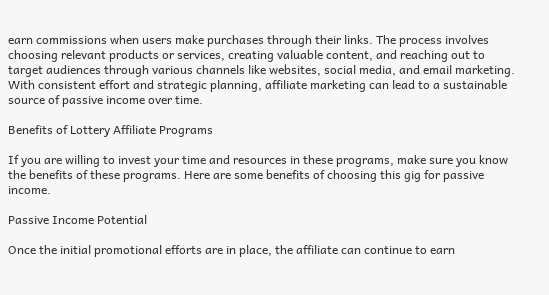earn commissions when users make purchases through their links. The process involves choosing relevant products or services, creating valuable content, and reaching out to target audiences through various channels like websites, social media, and email marketing. With consistent effort and strategic planning, affiliate marketing can lead to a sustainable source of passive income over time.

Benefits of Lottery Affiliate Programs

If you are willing to invest your time and resources in these programs, make sure you know the benefits of these programs. Here are some benefits of choosing this gig for passive income.

Passive Income Potential

Once the initial promotional efforts are in place, the affiliate can continue to earn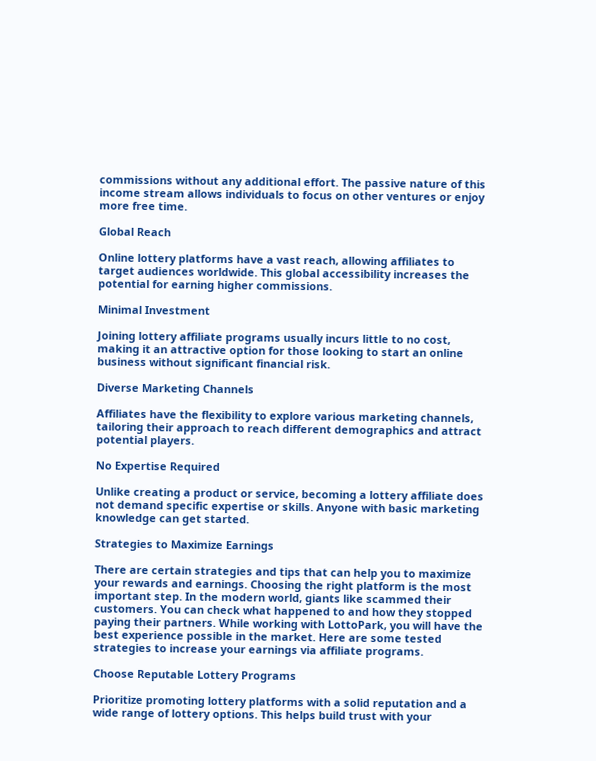commissions without any additional effort. The passive nature of this income stream allows individuals to focus on other ventures or enjoy more free time.

Global Reach

Online lottery platforms have a vast reach, allowing affiliates to target audiences worldwide. This global accessibility increases the potential for earning higher commissions.

Minimal Investment

Joining lottery affiliate programs usually incurs little to no cost, making it an attractive option for those looking to start an online business without significant financial risk.

Diverse Marketing Channels

Affiliates have the flexibility to explore various marketing channels, tailoring their approach to reach different demographics and attract potential players.

No Expertise Required

Unlike creating a product or service, becoming a lottery affiliate does not demand specific expertise or skills. Anyone with basic marketing knowledge can get started.

Strategies to Maximize Earnings

There are certain strategies and tips that can help you to maximize your rewards and earnings. Choosing the right platform is the most important step. In the modern world, giants like scammed their customers. You can check what happened to and how they stopped paying their partners. While working with LottoPark, you will have the best experience possible in the market. Here are some tested strategies to increase your earnings via affiliate programs.

Choose Reputable Lottery Programs

Prioritize promoting lottery platforms with a solid reputation and a wide range of lottery options. This helps build trust with your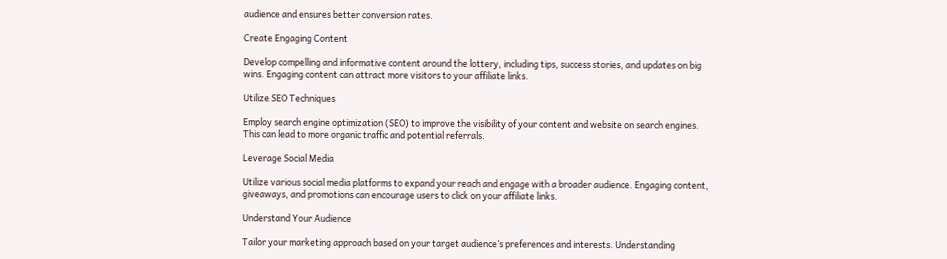audience and ensures better conversion rates.

Create Engaging Content

Develop compelling and informative content around the lottery, including tips, success stories, and updates on big wins. Engaging content can attract more visitors to your affiliate links.

Utilize SEO Techniques

Employ search engine optimization (SEO) to improve the visibility of your content and website on search engines. This can lead to more organic traffic and potential referrals.

Leverage Social Media

Utilize various social media platforms to expand your reach and engage with a broader audience. Engaging content, giveaways, and promotions can encourage users to click on your affiliate links.

Understand Your Audience

Tailor your marketing approach based on your target audience’s preferences and interests. Understanding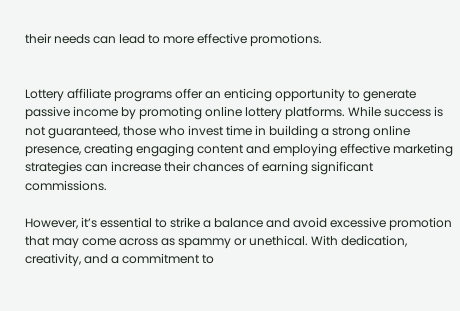their needs can lead to more effective promotions.


Lottery affiliate programs offer an enticing opportunity to generate passive income by promoting online lottery platforms. While success is not guaranteed, those who invest time in building a strong online presence, creating engaging content and employing effective marketing strategies can increase their chances of earning significant commissions.

However, it’s essential to strike a balance and avoid excessive promotion that may come across as spammy or unethical. With dedication, creativity, and a commitment to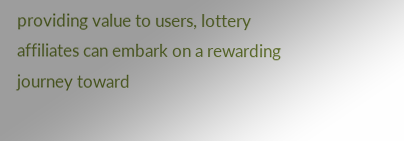providing value to users, lottery affiliates can embark on a rewarding journey toward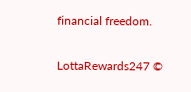financial freedom.

LottaRewards247 ©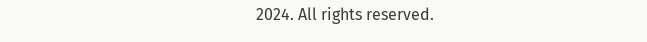2024. All rights reserved.